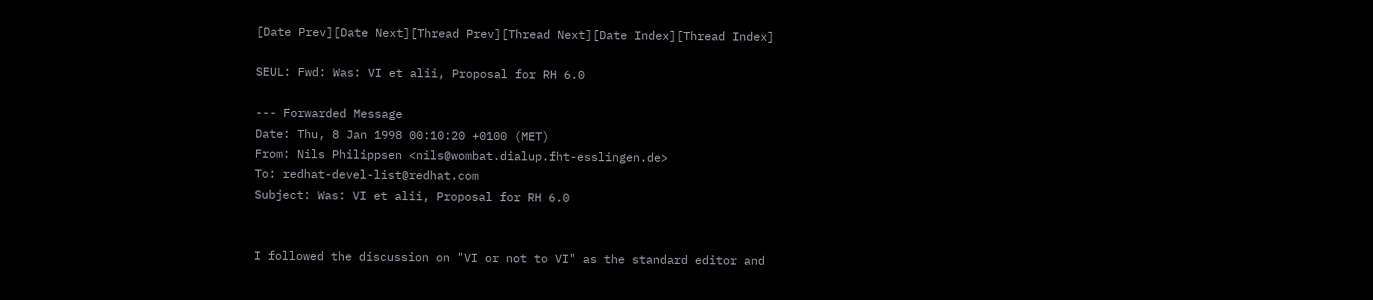[Date Prev][Date Next][Thread Prev][Thread Next][Date Index][Thread Index]

SEUL: Fwd: Was: VI et alii, Proposal for RH 6.0

--- Forwarded Message
Date: Thu, 8 Jan 1998 00:10:20 +0100 (MET)
From: Nils Philippsen <nils@wombat.dialup.fht-esslingen.de>
To: redhat-devel-list@redhat.com
Subject: Was: VI et alii, Proposal for RH 6.0


I followed the discussion on "VI or not to VI" as the standard editor and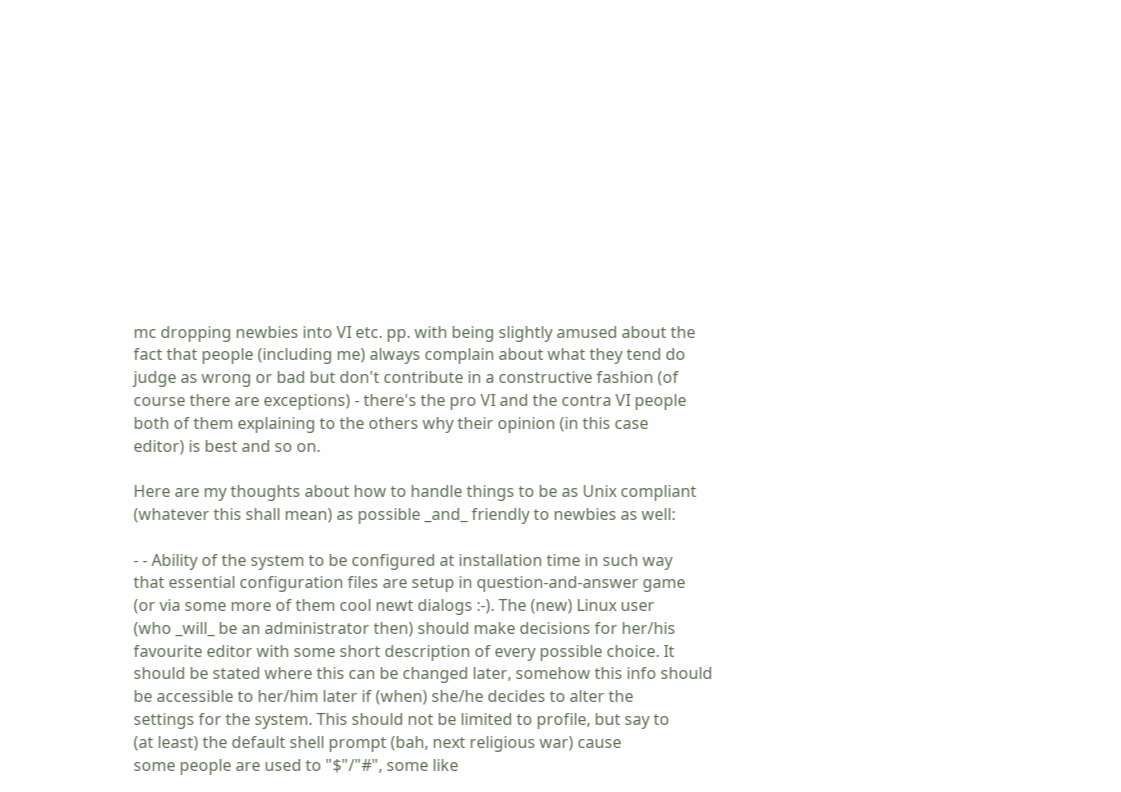mc dropping newbies into VI etc. pp. with being slightly amused about the
fact that people (including me) always complain about what they tend do
judge as wrong or bad but don't contribute in a constructive fashion (of
course there are exceptions) - there's the pro VI and the contra VI people
both of them explaining to the others why their opinion (in this case
editor) is best and so on.

Here are my thoughts about how to handle things to be as Unix compliant
(whatever this shall mean) as possible _and_ friendly to newbies as well:

- - Ability of the system to be configured at installation time in such way
that essential configuration files are setup in question-and-answer game
(or via some more of them cool newt dialogs :-). The (new) Linux user
(who _will_ be an administrator then) should make decisions for her/his
favourite editor with some short description of every possible choice. It
should be stated where this can be changed later, somehow this info should
be accessible to her/him later if (when) she/he decides to alter the
settings for the system. This should not be limited to profile, but say to
(at least) the default shell prompt (bah, next religious war) cause
some people are used to "$"/"#", some like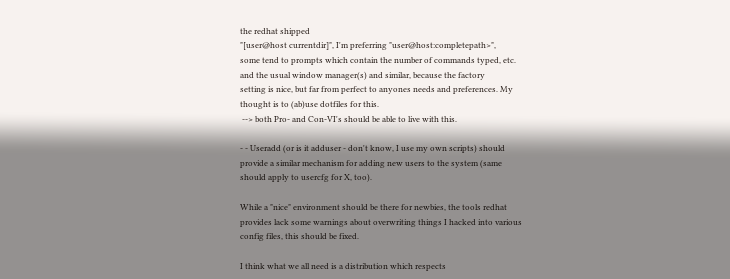the redhat shipped
"[user@host currentdir]", I'm preferring "user@host:completepath>",
some tend to prompts which contain the number of commands typed, etc.
and the usual window manager(s) and similar, because the factory
setting is nice, but far from perfect to anyones needs and preferences. My
thought is to (ab)use dotfiles for this.
 --> both Pro- and Con-VI's should be able to live with this.

- - Useradd (or is it adduser - don't know, I use my own scripts) should
provide a similar mechanism for adding new users to the system (same
should apply to usercfg for X, too).

While a "nice" environment should be there for newbies, the tools redhat
provides lack some warnings about overwriting things I hacked into various
config files, this should be fixed.

I think what we all need is a distribution which respects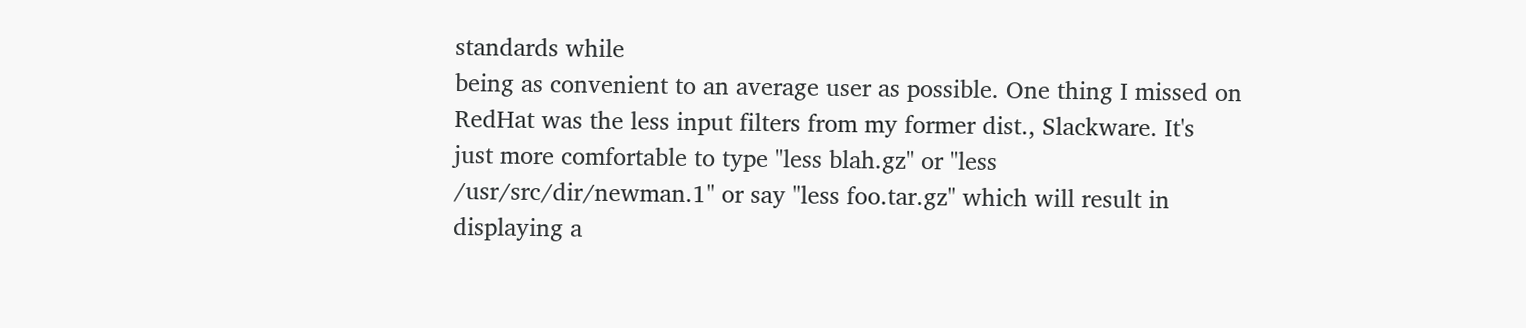standards while
being as convenient to an average user as possible. One thing I missed on
RedHat was the less input filters from my former dist., Slackware. It's
just more comfortable to type "less blah.gz" or "less
/usr/src/dir/newman.1" or say "less foo.tar.gz" which will result in
displaying a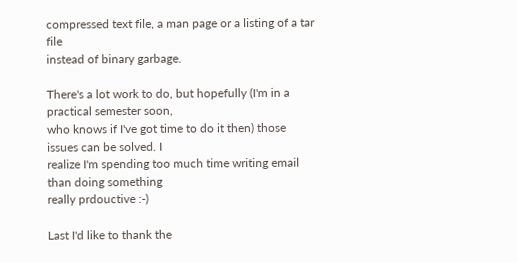compressed text file, a man page or a listing of a tar file
instead of binary garbage.

There's a lot work to do, but hopefully (I'm in a practical semester soon,
who knows if I've got time to do it then) those issues can be solved. I
realize I'm spending too much time writing email than doing something
really prdouctive :-)

Last I'd like to thank the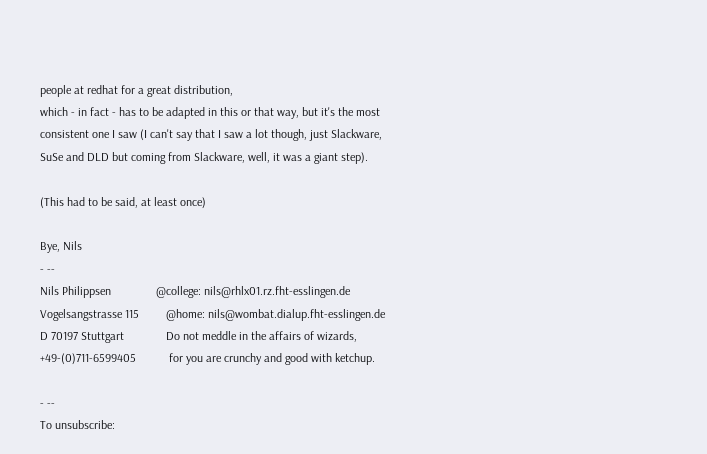people at redhat for a great distribution,
which - in fact - has to be adapted in this or that way, but it's the most
consistent one I saw (I can't say that I saw a lot though, just Slackware,
SuSe and DLD but coming from Slackware, well, it was a giant step).

(This had to be said, at least once)

Bye, Nils
- --
Nils Philippsen               @college: nils@rhlx01.rz.fht-esslingen.de
Vogelsangstrasse 115         @home: nils@wombat.dialup.fht-esslingen.de
D 70197 Stuttgart              Do not meddle in the affairs of wizards,
+49-(0)711-6599405           for you are crunchy and good with ketchup.

- --
To unsubscribe: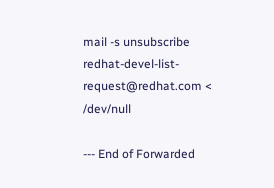mail -s unsubscribe redhat-devel-list-request@redhat.com < /dev/null

--- End of Forwarded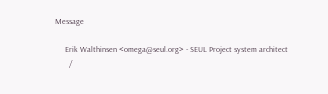Message

     Erik Walthinsen <omega@seul.org> - SEUL Project system architect
       /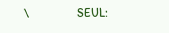\                SEUL: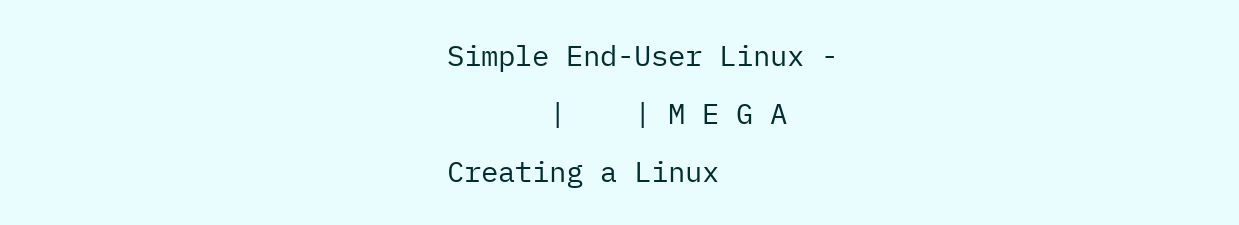Simple End-User Linux -
      |    | M E G A            Creating a Linux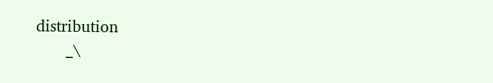distribution
      _\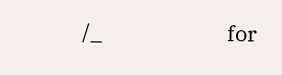/_                         for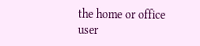the home or office user